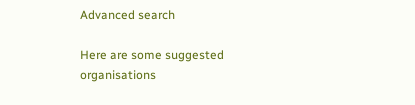Advanced search

Here are some suggested organisations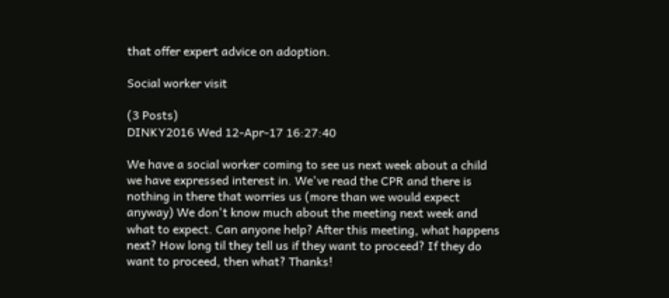that offer expert advice on adoption.

Social worker visit

(3 Posts)
DINKY2016 Wed 12-Apr-17 16:27:40

We have a social worker coming to see us next week about a child we have expressed interest in. We've read the CPR and there is nothing in there that worries us (more than we would expect anyway) We don't know much about the meeting next week and what to expect. Can anyone help? After this meeting, what happens next? How long til they tell us if they want to proceed? If they do want to proceed, then what? Thanks!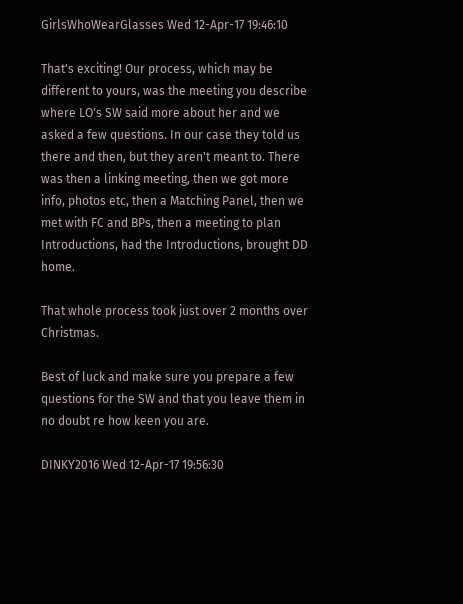GirlsWhoWearGlasses Wed 12-Apr-17 19:46:10

That's exciting! Our process, which may be different to yours, was the meeting you describe where LO's SW said more about her and we asked a few questions. In our case they told us there and then, but they aren't meant to. There was then a linking meeting, then we got more info, photos etc, then a Matching Panel, then we met with FC and BPs, then a meeting to plan Introductions, had the Introductions, brought DD home.

That whole process took just over 2 months over Christmas.

Best of luck and make sure you prepare a few questions for the SW and that you leave them in no doubt re how keen you are.

DINKY2016 Wed 12-Apr-17 19:56:30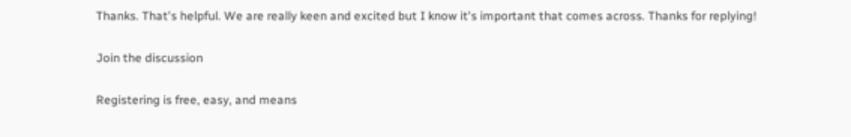Thanks. That's helpful. We are really keen and excited but I know it's important that comes across. Thanks for replying!

Join the discussion

Registering is free, easy, and means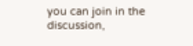you can join in the discussion,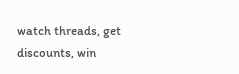watch threads, get discounts, win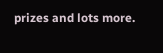prizes and lots more.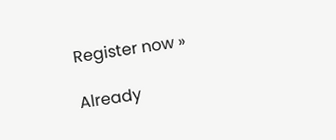Register now »

Already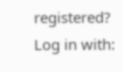registered? Log in with: